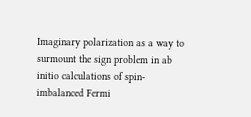Imaginary polarization as a way to surmount the sign problem in ab initio calculations of spin-imbalanced Fermi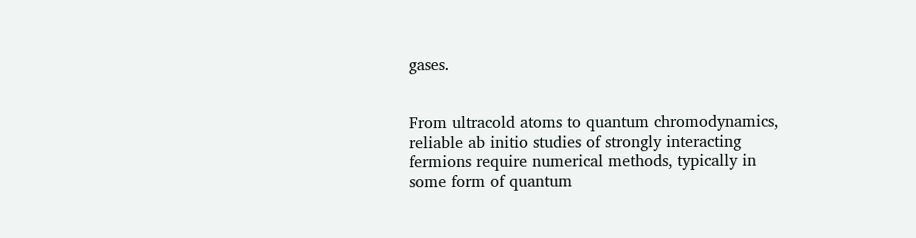gases.


From ultracold atoms to quantum chromodynamics, reliable ab initio studies of strongly interacting fermions require numerical methods, typically in some form of quantum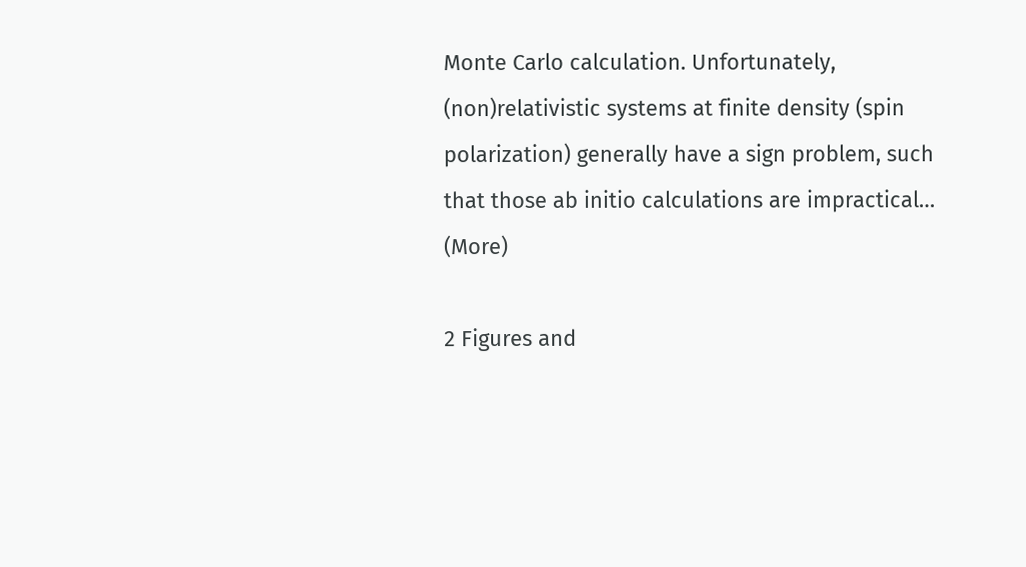Monte Carlo calculation. Unfortunately, (non)relativistic systems at finite density (spin polarization) generally have a sign problem, such that those ab initio calculations are impractical… (More)

2 Figures and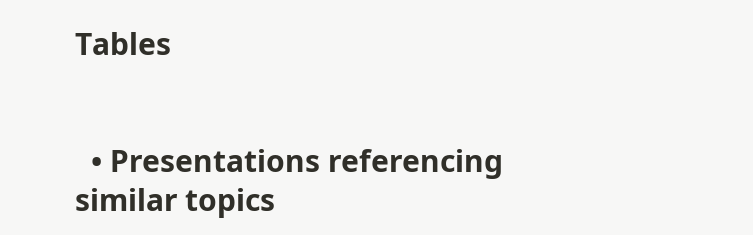Tables


  • Presentations referencing similar topics